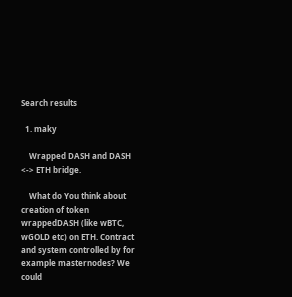Search results

  1. maky

    Wrapped DASH and DASH <-> ETH bridge.

    What do You think about creation of token wrappedDASH (like wBTC, wGOLD etc) on ETH. Contract and system controlled by for example masternodes? We could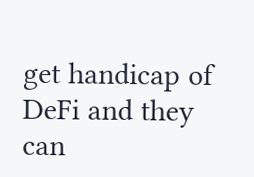get handicap of DeFi and they can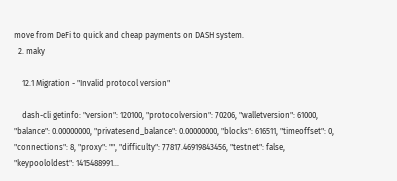move from DeFi to quick and cheap payments on DASH system.
  2. maky

    12.1 Migration - "Invalid protocol version"

    dash-cli getinfo: "version": 120100, "protocolversion": 70206, "walletversion": 61000, "balance": 0.00000000, "privatesend_balance": 0.00000000, "blocks": 616511, "timeoffset": 0, "connections": 8, "proxy": "", "difficulty": 77817.46919843456, "testnet": false, "keypoololdest": 1415488991...